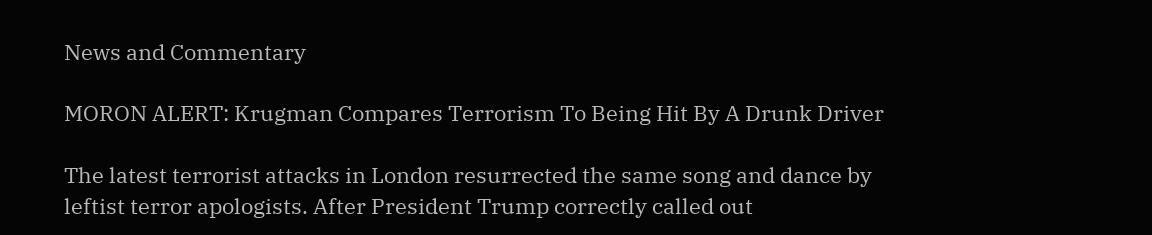News and Commentary

MORON ALERT: Krugman Compares Terrorism To Being Hit By A Drunk Driver

The latest terrorist attacks in London resurrected the same song and dance by leftist terror apologists. After President Trump correctly called out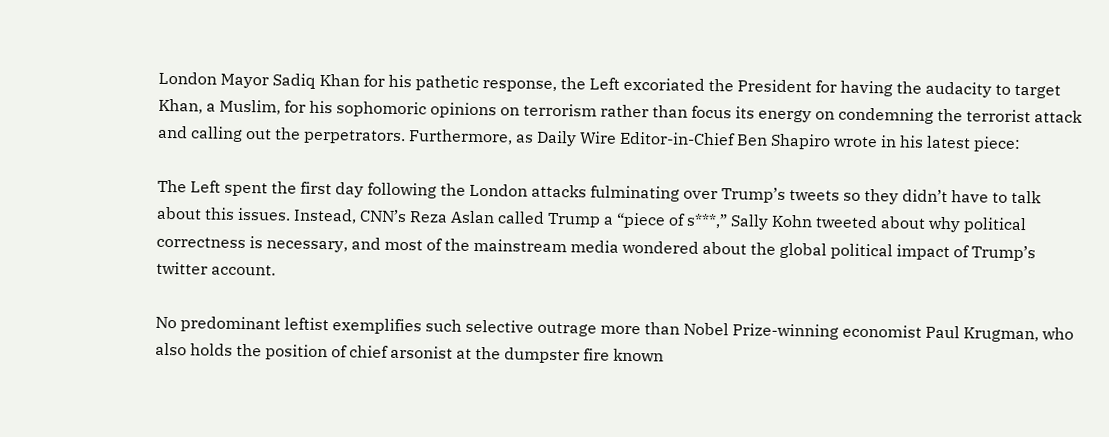London Mayor Sadiq Khan for his pathetic response, the Left excoriated the President for having the audacity to target Khan, a Muslim, for his sophomoric opinions on terrorism rather than focus its energy on condemning the terrorist attack and calling out the perpetrators. Furthermore, as Daily Wire Editor-in-Chief Ben Shapiro wrote in his latest piece:

The Left spent the first day following the London attacks fulminating over Trump’s tweets so they didn’t have to talk about this issues. Instead, CNN’s Reza Aslan called Trump a “piece of s***,” Sally Kohn tweeted about why political correctness is necessary, and most of the mainstream media wondered about the global political impact of Trump’s twitter account.

No predominant leftist exemplifies such selective outrage more than Nobel Prize-winning economist Paul Krugman, who also holds the position of chief arsonist at the dumpster fire known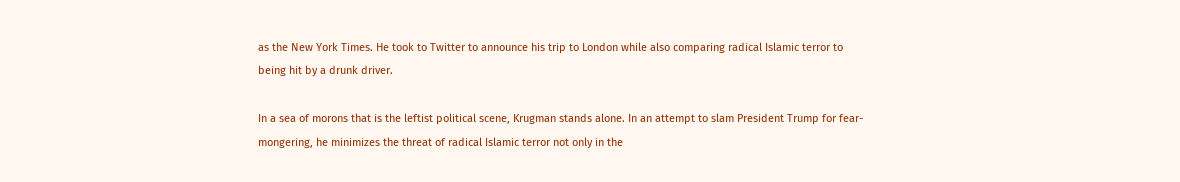as the New York Times. He took to Twitter to announce his trip to London while also comparing radical Islamic terror to being hit by a drunk driver.

In a sea of morons that is the leftist political scene, Krugman stands alone. In an attempt to slam President Trump for fear-mongering, he minimizes the threat of radical Islamic terror not only in the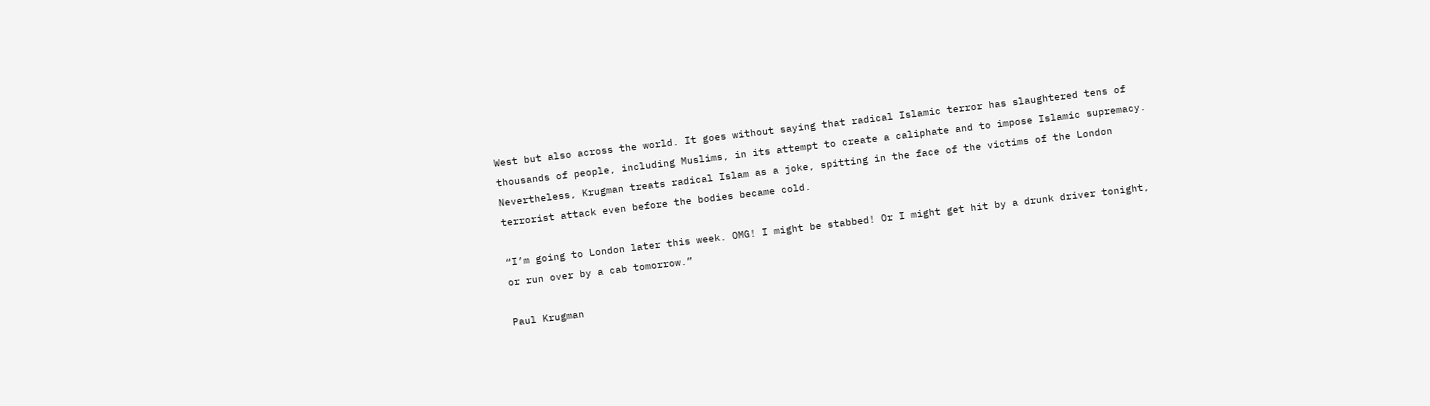West but also across the world. It goes without saying that radical Islamic terror has slaughtered tens of thousands of people, including Muslims, in its attempt to create a caliphate and to impose Islamic supremacy. Nevertheless, Krugman treats radical Islam as a joke, spitting in the face of the victims of the London terrorist attack even before the bodies became cold.

“I’m going to London later this week. OMG! I might be stabbed! Or I might get hit by a drunk driver tonight, or run over by a cab tomorrow.”

Paul Krugman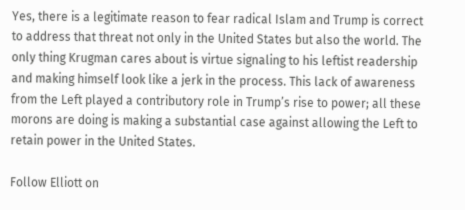Yes, there is a legitimate reason to fear radical Islam and Trump is correct to address that threat not only in the United States but also the world. The only thing Krugman cares about is virtue signaling to his leftist readership and making himself look like a jerk in the process. This lack of awareness from the Left played a contributory role in Trump’s rise to power; all these morons are doing is making a substantial case against allowing the Left to retain power in the United States.

Follow Elliott on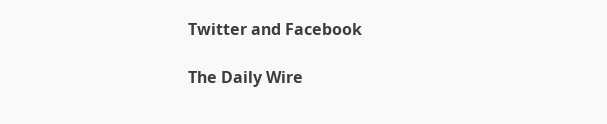Twitter and Facebook

The Daily Wire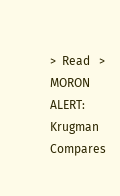>  Read   >  MORON ALERT: Krugman Compares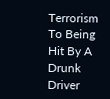Terrorism To Being Hit By A Drunk Driver